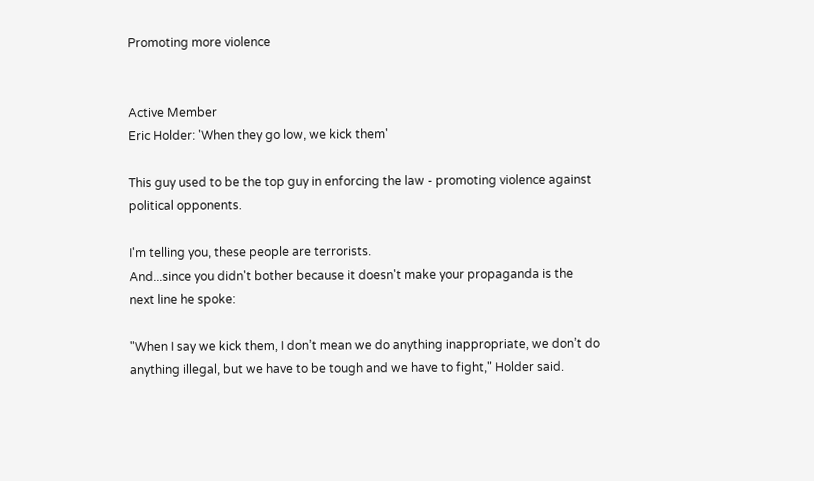Promoting more violence


Active Member
Eric Holder: 'When they go low, we kick them'

This guy used to be the top guy in enforcing the law - promoting violence against political opponents.

I'm telling you, these people are terrorists.
And...since you didn't bother because it doesn't make your propaganda is the next line he spoke:

"When I say we kick them, I don’t mean we do anything inappropriate, we don’t do anything illegal, but we have to be tough and we have to fight," Holder said.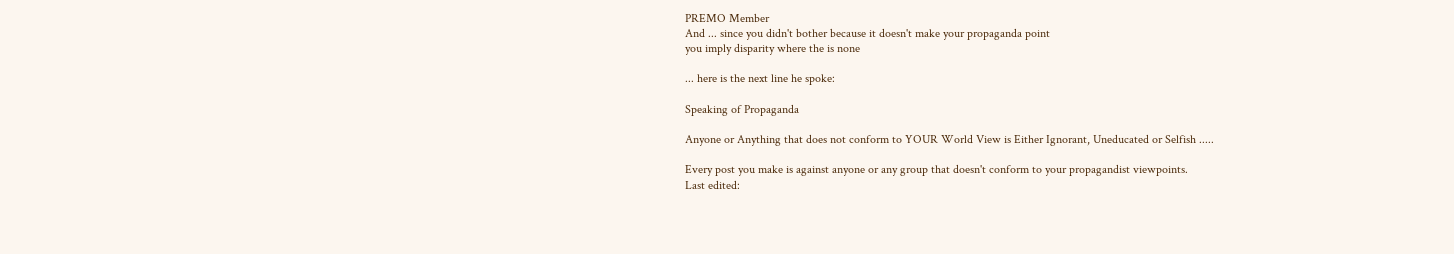PREMO Member
And ... since you didn't bother because it doesn't make your propaganda point
you imply disparity where the is none

... here is the next line he spoke:

Speaking of Propaganda

Anyone or Anything that does not conform to YOUR World View is Either Ignorant, Uneducated or Selfish .....

Every post you make is against anyone or any group that doesn't conform to your propagandist viewpoints.
Last edited: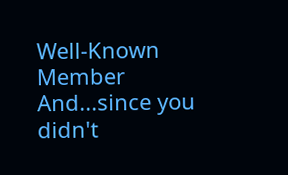Well-Known Member
And...since you didn't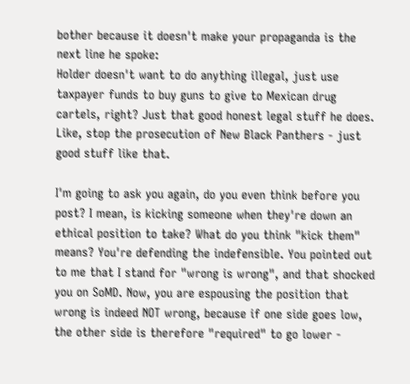bother because it doesn't make your propaganda is the next line he spoke:
Holder doesn't want to do anything illegal, just use taxpayer funds to buy guns to give to Mexican drug cartels, right? Just that good honest legal stuff he does. Like, stop the prosecution of New Black Panthers - just good stuff like that.

I'm going to ask you again, do you even think before you post? I mean, is kicking someone when they're down an ethical position to take? What do you think "kick them" means? You're defending the indefensible. You pointed out to me that I stand for "wrong is wrong", and that shocked you on SoMD. Now, you are espousing the position that wrong is indeed NOT wrong, because if one side goes low, the other side is therefore "required" to go lower -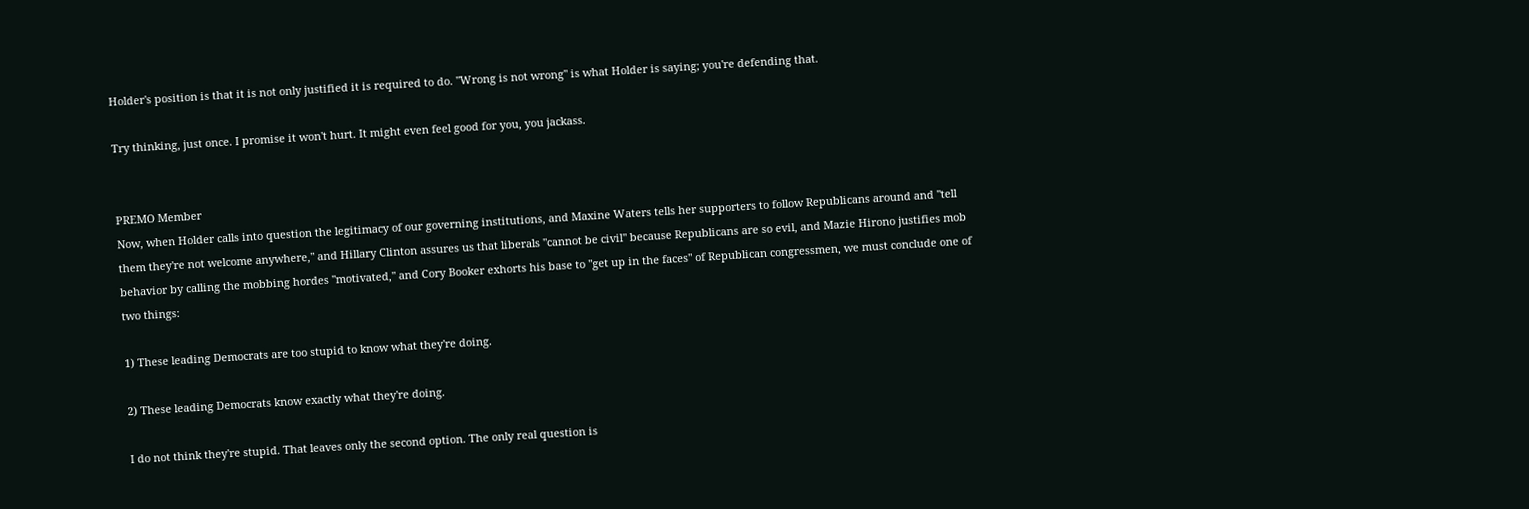Holder's position is that it is not only justified it is required to do. "Wrong is not wrong" is what Holder is saying; you're defending that.

Try thinking, just once. I promise it won't hurt. It might even feel good for you, you jackass.


PREMO Member
Now, when Holder calls into question the legitimacy of our governing institutions, and Maxine Waters tells her supporters to follow Republicans around and "tell them they're not welcome anywhere," and Hillary Clinton assures us that liberals "cannot be civil" because Republicans are so evil, and Mazie Hirono justifies mob behavior by calling the mobbing hordes "motivated," and Cory Booker exhorts his base to "get up in the faces" of Republican congressmen, we must conclude one of two things:

1) These leading Democrats are too stupid to know what they're doing.

2) These leading Democrats know exactly what they're doing.

I do not think they're stupid. That leaves only the second option. The only real question is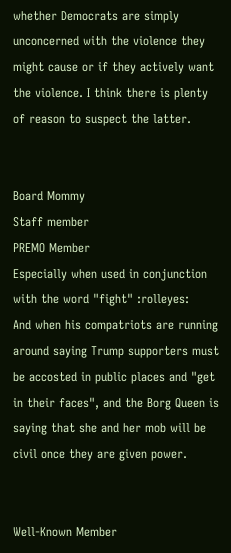whether Democrats are simply unconcerned with the violence they might cause or if they actively want the violence. I think there is plenty of reason to suspect the latter.


Board Mommy
Staff member
PREMO Member
Especially when used in conjunction with the word "fight" :rolleyes:
And when his compatriots are running around saying Trump supporters must be accosted in public places and "get in their faces", and the Borg Queen is saying that she and her mob will be civil once they are given power.


Well-Known Member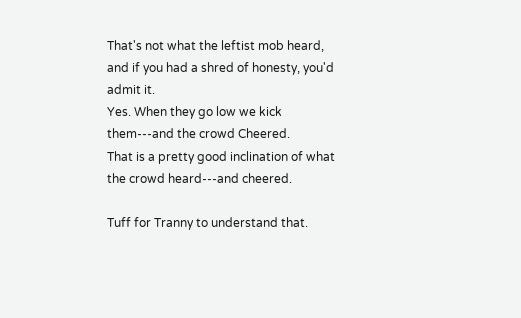That's not what the leftist mob heard, and if you had a shred of honesty, you'd admit it.
Yes. When they go low we kick them---and the crowd Cheered.
That is a pretty good inclination of what the crowd heard---and cheered.

Tuff for Tranny to understand that.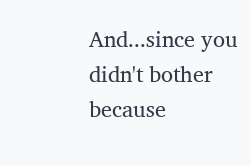And...since you didn't bother because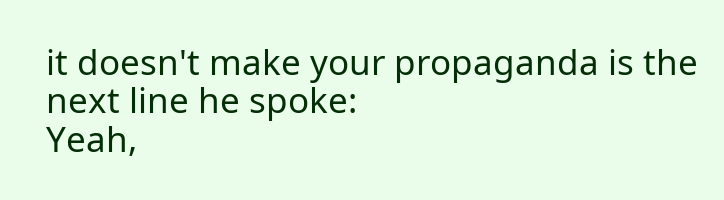it doesn't make your propaganda is the next line he spoke:
Yeah,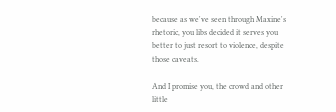because as we've seen through Maxine's rhetoric, you libs decided it serves you better to just resort to violence, despite those caveats.

And I promise you, the crowd and other little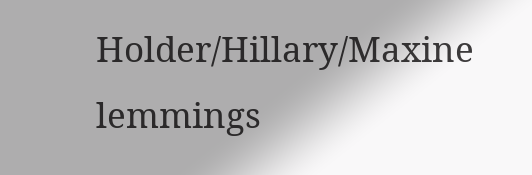Holder/Hillary/Maxine lemmings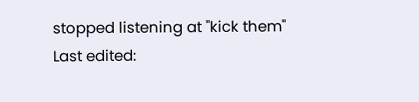stopped listening at "kick them"
Last edited: